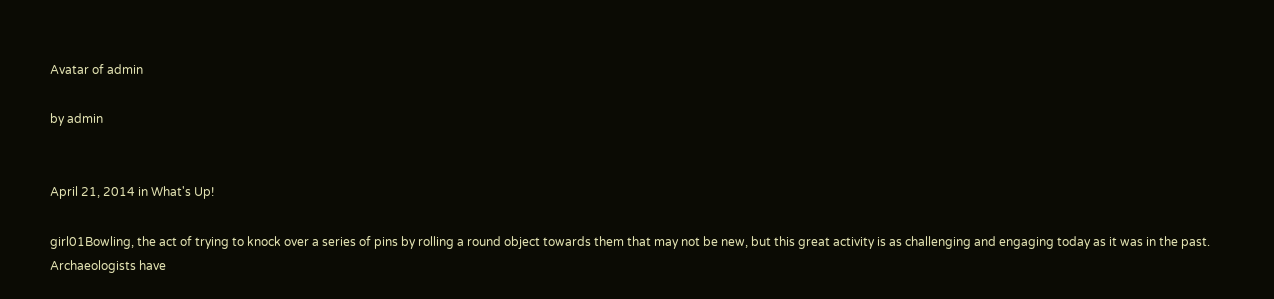Avatar of admin

by admin


April 21, 2014 in What's Up!

girl01Bowling, the act of trying to knock over a series of pins by rolling a round object towards them that may not be new, but this great activity is as challenging and engaging today as it was in the past. Archaeologists have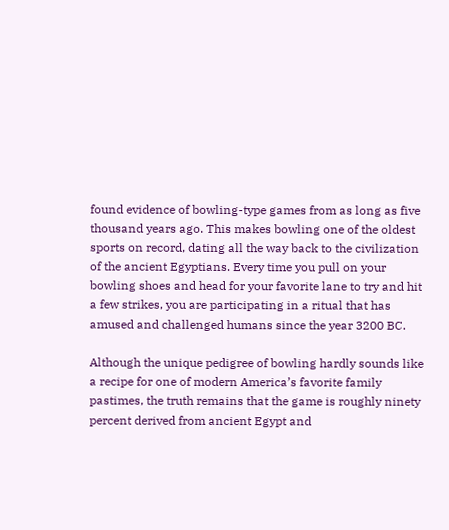found evidence of bowling-type games from as long as five thousand years ago. This makes bowling one of the oldest sports on record, dating all the way back to the civilization of the ancient Egyptians. Every time you pull on your bowling shoes and head for your favorite lane to try and hit a few strikes, you are participating in a ritual that has amused and challenged humans since the year 3200 BC.

Although the unique pedigree of bowling hardly sounds like a recipe for one of modern America’s favorite family pastimes, the truth remains that the game is roughly ninety percent derived from ancient Egypt and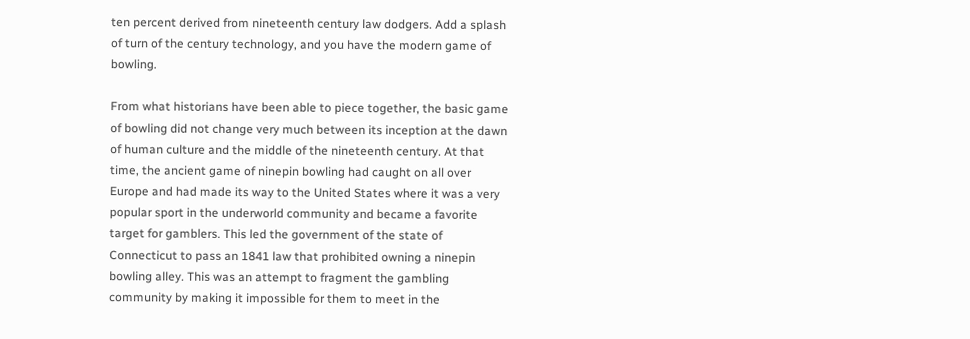ten percent derived from nineteenth century law dodgers. Add a splash of turn of the century technology, and you have the modern game of bowling.

From what historians have been able to piece together, the basic game of bowling did not change very much between its inception at the dawn of human culture and the middle of the nineteenth century. At that time, the ancient game of ninepin bowling had caught on all over Europe and had made its way to the United States where it was a very popular sport in the underworld community and became a favorite target for gamblers. This led the government of the state of Connecticut to pass an 1841 law that prohibited owning a ninepin bowling alley. This was an attempt to fragment the gambling community by making it impossible for them to meet in the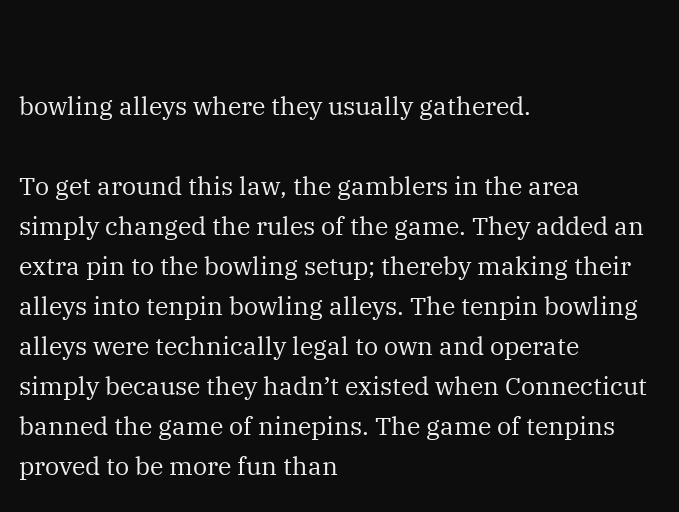bowling alleys where they usually gathered.

To get around this law, the gamblers in the area simply changed the rules of the game. They added an extra pin to the bowling setup; thereby making their alleys into tenpin bowling alleys. The tenpin bowling alleys were technically legal to own and operate simply because they hadn’t existed when Connecticut banned the game of ninepins. The game of tenpins proved to be more fun than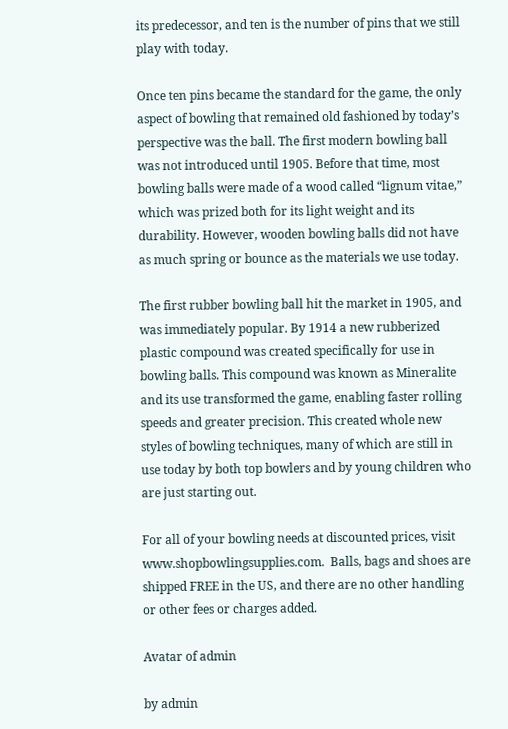its predecessor, and ten is the number of pins that we still play with today.

Once ten pins became the standard for the game, the only aspect of bowling that remained old fashioned by today’s perspective was the ball. The first modern bowling ball was not introduced until 1905. Before that time, most bowling balls were made of a wood called “lignum vitae,” which was prized both for its light weight and its durability. However, wooden bowling balls did not have as much spring or bounce as the materials we use today.

The first rubber bowling ball hit the market in 1905, and was immediately popular. By 1914 a new rubberized plastic compound was created specifically for use in bowling balls. This compound was known as Mineralite and its use transformed the game, enabling faster rolling speeds and greater precision. This created whole new styles of bowling techniques, many of which are still in use today by both top bowlers and by young children who are just starting out.

For all of your bowling needs at discounted prices, visit www.shopbowlingsupplies.com.  Balls, bags and shoes are shipped FREE in the US, and there are no other handling or other fees or charges added.

Avatar of admin

by admin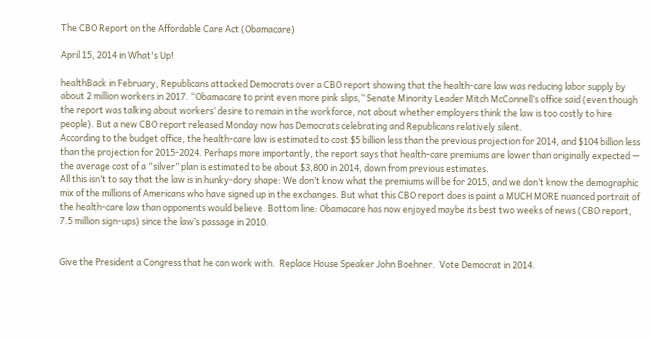The CBO Report on the Affordable Care Act (Obamacare)

April 15, 2014 in What's Up!

healthBack in February, Republicans attacked Democrats over a CBO report showing that the health-care law was reducing labor supply by about 2 million workers in 2017. “Obamacare to print even more pink slips,” Senate Minority Leader Mitch McConnell’s office said (even though the report was talking about workers’ desire to remain in the workforce, not about whether employers think the law is too costly to hire people). But a new CBO report released Monday now has Democrats celebrating and Republicans relatively silent.
According to the budget office, the health-care law is estimated to cost $5 billion less than the previous projection for 2014, and $104 billion less than the projection for 2015-2024. Perhaps more importantly, the report says that health-care premiums are lower than originally expected — the average cost of a “silver” plan is estimated to be about $3,800 in 2014, down from previous estimates.
All this isn’t to say that the law is in hunky-dory shape: We don’t know what the premiums will be for 2015, and we don’t know the demographic mix of the millions of Americans who have signed up in the exchanges. But what this CBO report does is paint a MUCH MORE nuanced portrait of the health-care law than opponents would believe. Bottom line: Obamacare has now enjoyed maybe its best two weeks of news (CBO report, 7.5 million sign-ups) since the law’s passage in 2010.


Give the President a Congress that he can work with.  Replace House Speaker John Boehner.  Vote Democrat in 2014.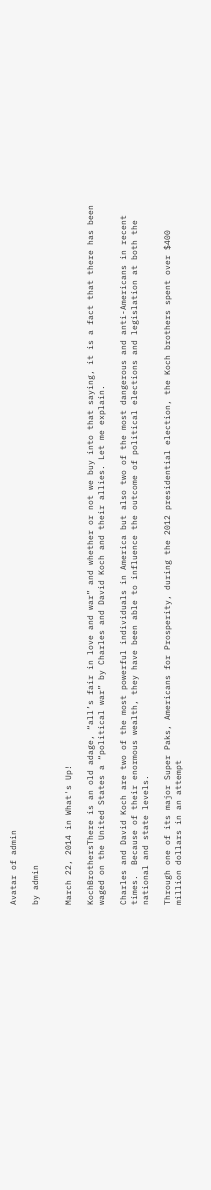Avatar of admin

by admin


March 22, 2014 in What's Up!

KochBrothersThere is an old adage, “all’s fair in love and war” and whether or not we buy into that saying, it is a fact that there has been waged on the United States a “political war” by Charles and David Koch and their allies. Let me explain.

Charles and David Koch are two of the most powerful individuals in America but also two of the most dangerous and anti-Americans in recent times.  Because of their enormous wealth, they have been able to influence the outcome of political elections and legislation at both the national and state levels.

Through one of its major Super Paks, Americans for Prosperity, during the 2012 presidential election, the Koch brothers spent over $400 million dollars in an attempt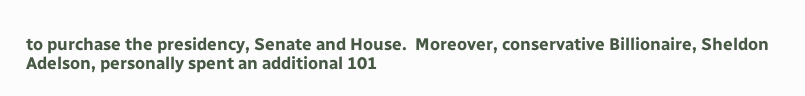to purchase the presidency, Senate and House.  Moreover, conservative Billionaire, Sheldon Adelson, personally spent an additional 101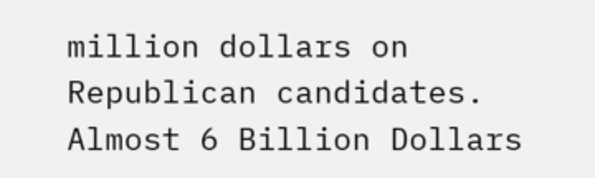million dollars on Republican candidates.  Almost 6 Billion Dollars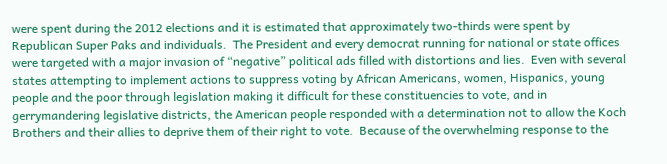were spent during the 2012 elections and it is estimated that approximately two-thirds were spent by Republican Super Paks and individuals.  The President and every democrat running for national or state offices were targeted with a major invasion of “negative” political ads filled with distortions and lies.  Even with several states attempting to implement actions to suppress voting by African Americans, women, Hispanics, young people and the poor through legislation making it difficult for these constituencies to vote, and in gerrymandering legislative districts, the American people responded with a determination not to allow the Koch Brothers and their allies to deprive them of their right to vote.  Because of the overwhelming response to the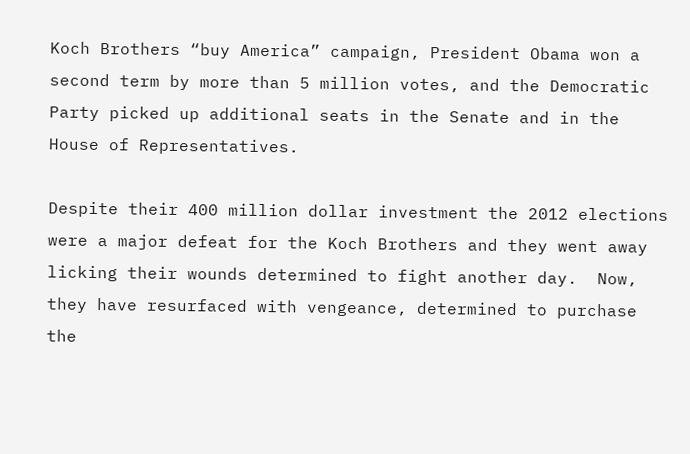Koch Brothers “buy America” campaign, President Obama won a second term by more than 5 million votes, and the Democratic Party picked up additional seats in the Senate and in the House of Representatives.

Despite their 400 million dollar investment the 2012 elections were a major defeat for the Koch Brothers and they went away licking their wounds determined to fight another day.  Now, they have resurfaced with vengeance, determined to purchase the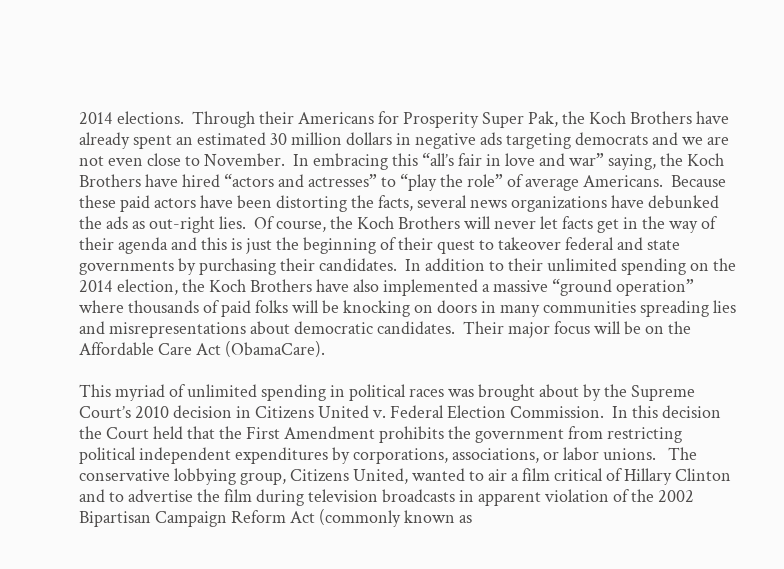2014 elections.  Through their Americans for Prosperity Super Pak, the Koch Brothers have already spent an estimated 30 million dollars in negative ads targeting democrats and we are not even close to November.  In embracing this “all’s fair in love and war” saying, the Koch Brothers have hired “actors and actresses” to “play the role” of average Americans.  Because these paid actors have been distorting the facts, several news organizations have debunked the ads as out-right lies.  Of course, the Koch Brothers will never let facts get in the way of their agenda and this is just the beginning of their quest to takeover federal and state governments by purchasing their candidates.  In addition to their unlimited spending on the 2014 election, the Koch Brothers have also implemented a massive “ground operation” where thousands of paid folks will be knocking on doors in many communities spreading lies and misrepresentations about democratic candidates.  Their major focus will be on the Affordable Care Act (ObamaCare).

This myriad of unlimited spending in political races was brought about by the Supreme Court’s 2010 decision in Citizens United v. Federal Election Commission.  In this decision the Court held that the First Amendment prohibits the government from restricting political independent expenditures by corporations, associations, or labor unions.   The conservative lobbying group, Citizens United, wanted to air a film critical of Hillary Clinton and to advertise the film during television broadcasts in apparent violation of the 2002 Bipartisan Campaign Reform Act (commonly known as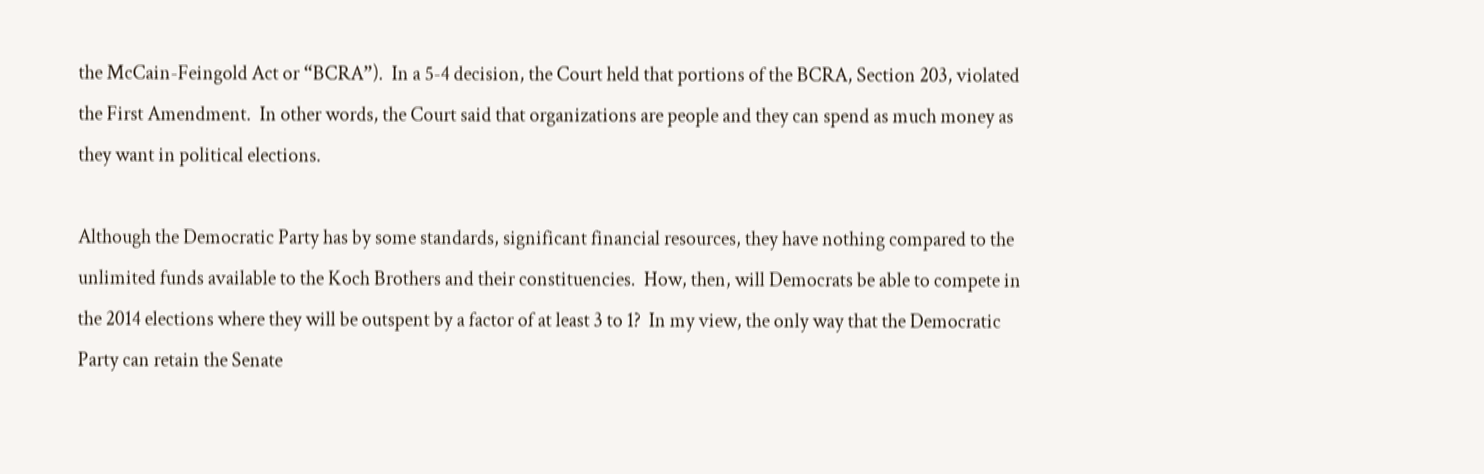the McCain-Feingold Act or “BCRA”).  In a 5-4 decision, the Court held that portions of the BCRA, Section 203, violated the First Amendment.  In other words, the Court said that organizations are people and they can spend as much money as they want in political elections.

Although the Democratic Party has by some standards, significant financial resources, they have nothing compared to the unlimited funds available to the Koch Brothers and their constituencies.  How, then, will Democrats be able to compete in the 2014 elections where they will be outspent by a factor of at least 3 to 1?  In my view, the only way that the Democratic Party can retain the Senate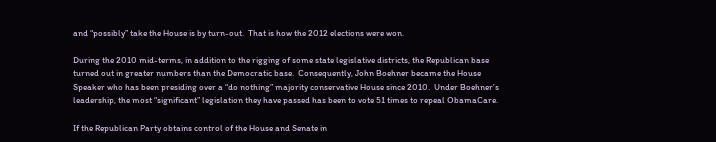and “possibly” take the House is by turn-out.  That is how the 2012 elections were won.

During the 2010 mid-terms, in addition to the rigging of some state legislative districts, the Republican base turned out in greater numbers than the Democratic base.  Consequently, John Boehner became the House Speaker who has been presiding over a “do nothing” majority conservative House since 2010.  Under Boehner’s leadership, the most “significant” legislation they have passed has been to vote 51 times to repeal ObamaCare.

If the Republican Party obtains control of the House and Senate in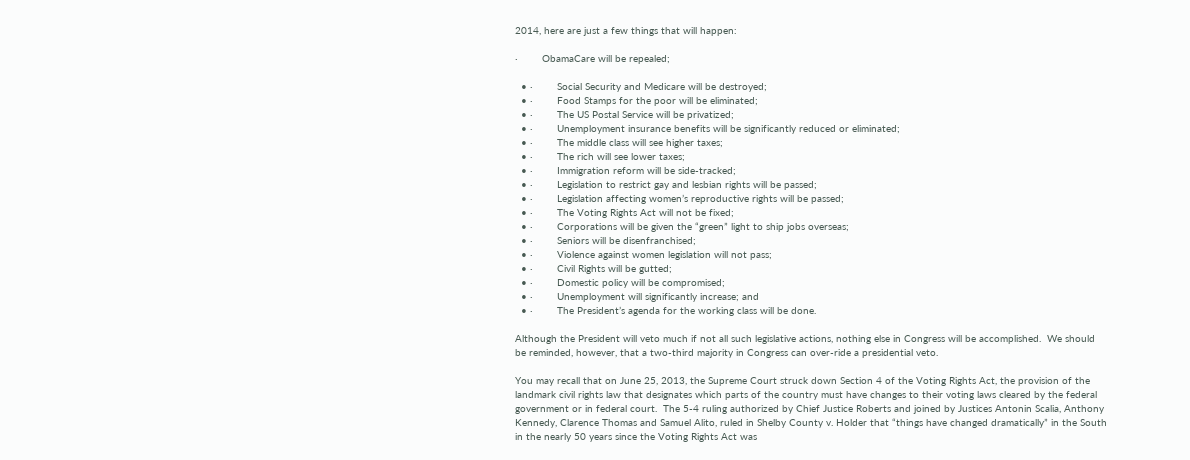2014, here are just a few things that will happen:

·        ObamaCare will be repealed;

  • ·        Social Security and Medicare will be destroyed;
  • ·        Food Stamps for the poor will be eliminated;
  • ·        The US Postal Service will be privatized;
  • ·        Unemployment insurance benefits will be significantly reduced or eliminated;
  • ·        The middle class will see higher taxes;
  • ·        The rich will see lower taxes;
  • ·        Immigration reform will be side-tracked;
  • ·        Legislation to restrict gay and lesbian rights will be passed;
  • ·        Legislation affecting women’s reproductive rights will be passed;
  • ·        The Voting Rights Act will not be fixed;
  • ·        Corporations will be given the “green” light to ship jobs overseas;
  • ·        Seniors will be disenfranchised;
  • ·        Violence against women legislation will not pass;
  • ·        Civil Rights will be gutted;
  • ·        Domestic policy will be compromised;
  • ·        Unemployment will significantly increase; and
  • ·        The President’s agenda for the working class will be done.

Although the President will veto much if not all such legislative actions, nothing else in Congress will be accomplished.  We should be reminded, however, that a two-third majority in Congress can over-ride a presidential veto.

You may recall that on June 25, 2013, the Supreme Court struck down Section 4 of the Voting Rights Act, the provision of the landmark civil rights law that designates which parts of the country must have changes to their voting laws cleared by the federal government or in federal court.  The 5-4 ruling authorized by Chief Justice Roberts and joined by Justices Antonin Scalia, Anthony Kennedy, Clarence Thomas and Samuel Alito, ruled in Shelby County v. Holder that “things have changed dramatically” in the South in the nearly 50 years since the Voting Rights Act was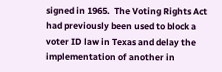signed in 1965.  The Voting Rights Act had previously been used to block a voter ID law in Texas and delay the implementation of another in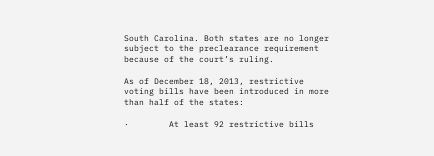South Carolina. Both states are no longer subject to the preclearance requirement because of the court’s ruling.

As of December 18, 2013, restrictive voting bills have been introduced in more than half of the states:

·        At least 92 restrictive bills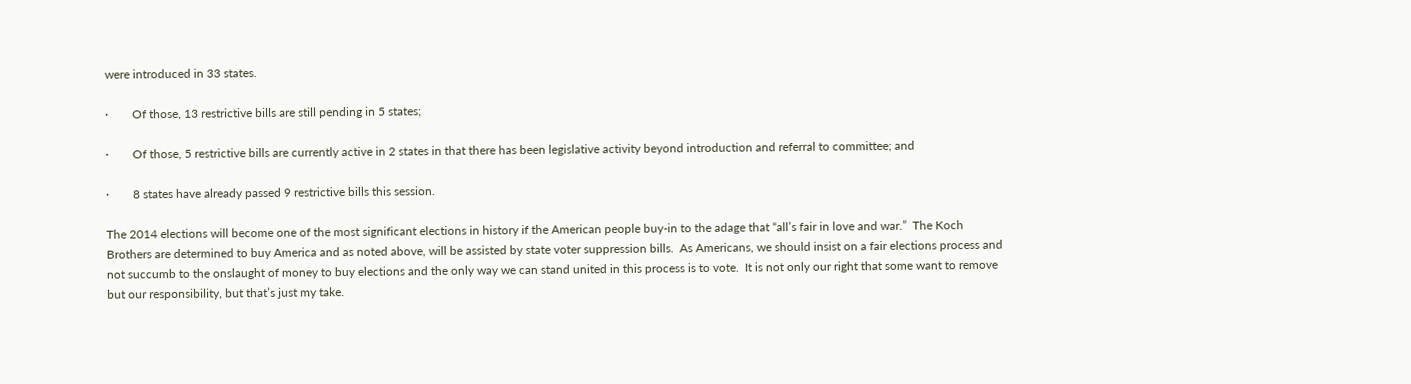were introduced in 33 states.

·        Of those, 13 restrictive bills are still pending in 5 states;

·        Of those, 5 restrictive bills are currently active in 2 states in that there has been legislative activity beyond introduction and referral to committee; and

·        8 states have already passed 9 restrictive bills this session.

The 2014 elections will become one of the most significant elections in history if the American people buy-in to the adage that “all’s fair in love and war.”  The Koch Brothers are determined to buy America and as noted above, will be assisted by state voter suppression bills.  As Americans, we should insist on a fair elections process and not succumb to the onslaught of money to buy elections and the only way we can stand united in this process is to vote.  It is not only our right that some want to remove but our responsibility, but that’s just my take.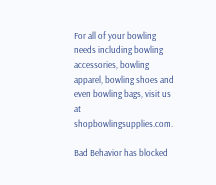For all of your bowling needs including bowling accessories, bowling apparel, bowling shoes and even bowling bags, visit us at shopbowlingsupplies.com.

Bad Behavior has blocked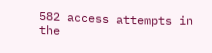582 access attempts in the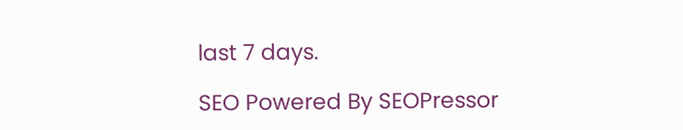last 7 days.

SEO Powered By SEOPressor